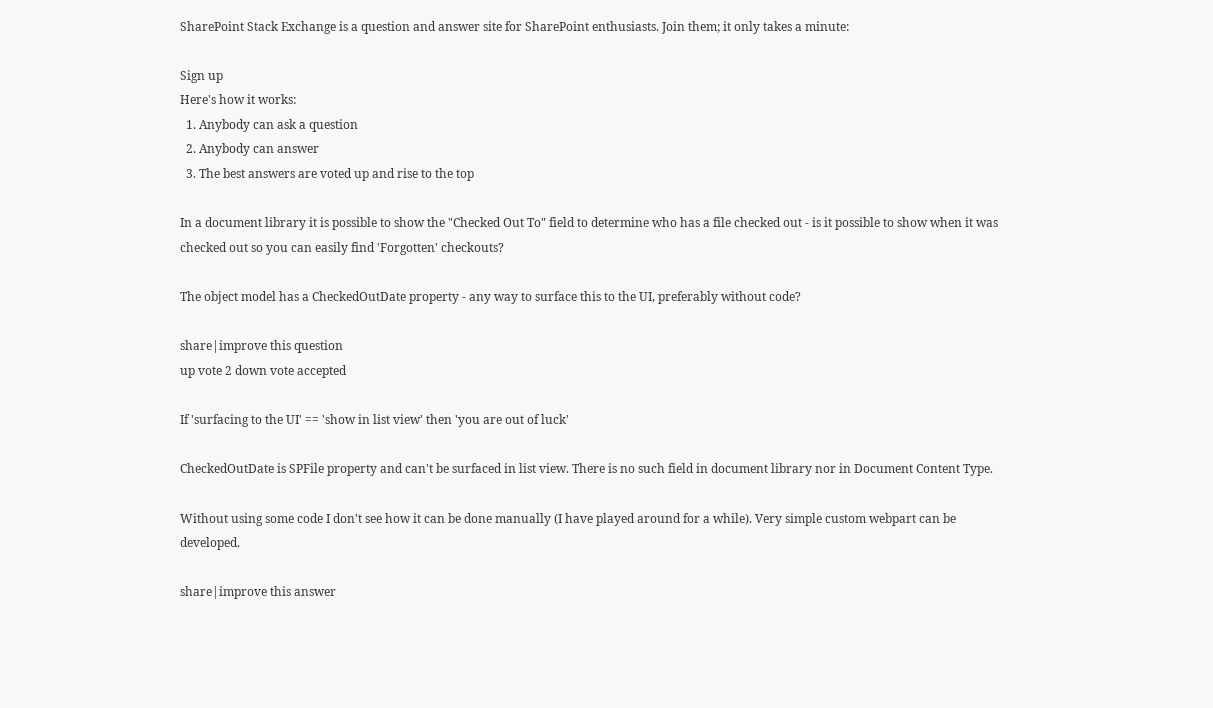SharePoint Stack Exchange is a question and answer site for SharePoint enthusiasts. Join them; it only takes a minute:

Sign up
Here's how it works:
  1. Anybody can ask a question
  2. Anybody can answer
  3. The best answers are voted up and rise to the top

In a document library it is possible to show the "Checked Out To" field to determine who has a file checked out - is it possible to show when it was checked out so you can easily find 'Forgotten' checkouts?

The object model has a CheckedOutDate property - any way to surface this to the UI, preferably without code?

share|improve this question
up vote 2 down vote accepted

If 'surfacing to the UI' == 'show in list view' then 'you are out of luck'

CheckedOutDate is SPFile property and can't be surfaced in list view. There is no such field in document library nor in Document Content Type.

Without using some code I don't see how it can be done manually (I have played around for a while). Very simple custom webpart can be developed.

share|improve this answer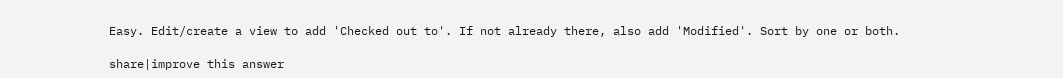Easy. Edit/create a view to add 'Checked out to'. If not already there, also add 'Modified'. Sort by one or both.

share|improve this answer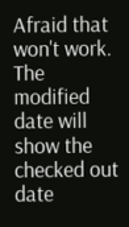Afraid that won't work. The modified date will show the checked out date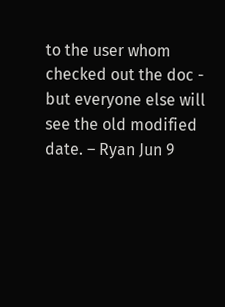to the user whom checked out the doc - but everyone else will see the old modified date. – Ryan Jun 9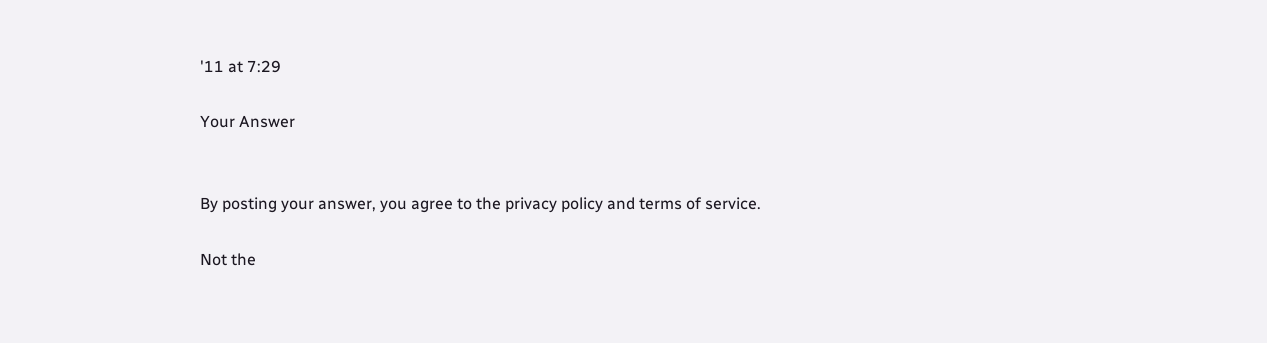'11 at 7:29

Your Answer


By posting your answer, you agree to the privacy policy and terms of service.

Not the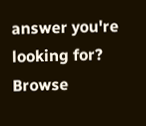answer you're looking for? Browse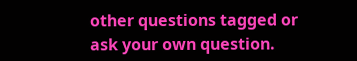other questions tagged or ask your own question.